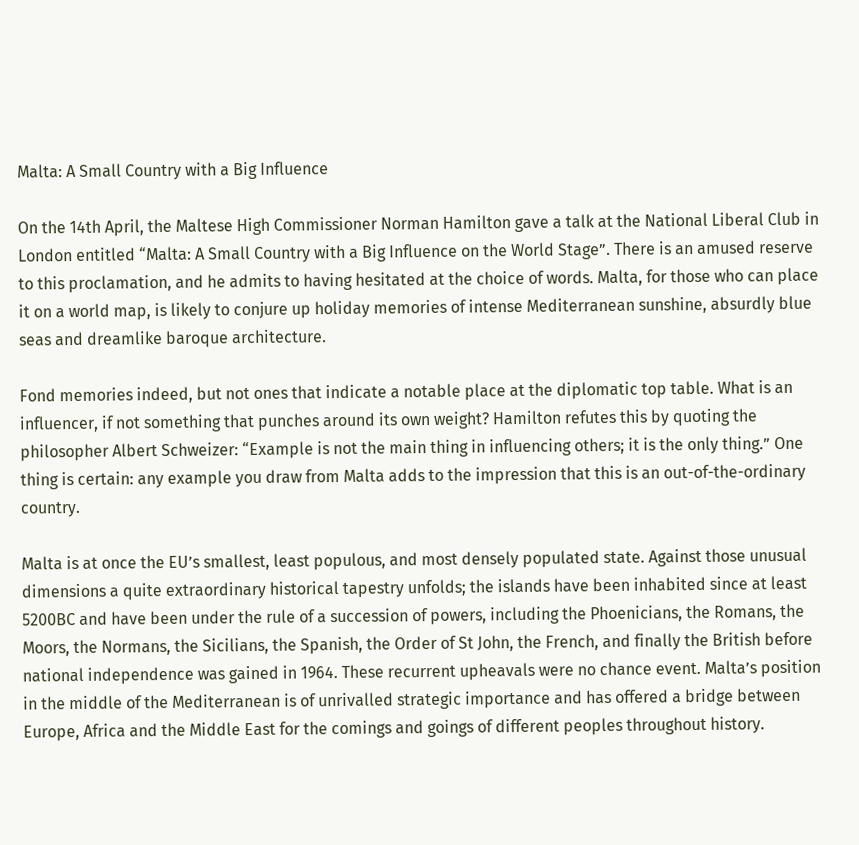Malta: A Small Country with a Big Influence

On the 14th April, the Maltese High Commissioner Norman Hamilton gave a talk at the National Liberal Club in London entitled “Malta: A Small Country with a Big Influence on the World Stage”. There is an amused reserve to this proclamation, and he admits to having hesitated at the choice of words. Malta, for those who can place it on a world map, is likely to conjure up holiday memories of intense Mediterranean sunshine, absurdly blue seas and dreamlike baroque architecture.

Fond memories indeed, but not ones that indicate a notable place at the diplomatic top table. What is an influencer, if not something that punches around its own weight? Hamilton refutes this by quoting the philosopher Albert Schweizer: “Example is not the main thing in influencing others; it is the only thing.” One thing is certain: any example you draw from Malta adds to the impression that this is an out-of-the-ordinary country.

Malta is at once the EU’s smallest, least populous, and most densely populated state. Against those unusual dimensions a quite extraordinary historical tapestry unfolds; the islands have been inhabited since at least 5200BC and have been under the rule of a succession of powers, including the Phoenicians, the Romans, the Moors, the Normans, the Sicilians, the Spanish, the Order of St John, the French, and finally the British before national independence was gained in 1964. These recurrent upheavals were no chance event. Malta’s position in the middle of the Mediterranean is of unrivalled strategic importance and has offered a bridge between Europe, Africa and the Middle East for the comings and goings of different peoples throughout history.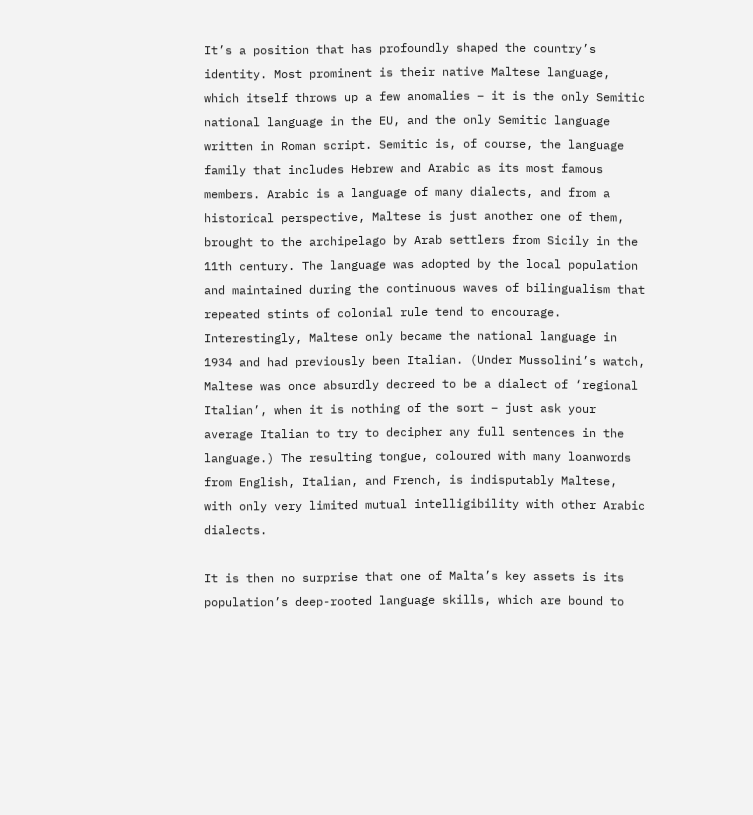It’s a position that has profoundly shaped the country’s identity. Most prominent is their native Maltese language, which itself throws up a few anomalies – it is the only Semitic national language in the EU, and the only Semitic language written in Roman script. Semitic is, of course, the language family that includes Hebrew and Arabic as its most famous members. Arabic is a language of many dialects, and from a historical perspective, Maltese is just another one of them, brought to the archipelago by Arab settlers from Sicily in the 11th century. The language was adopted by the local population and maintained during the continuous waves of bilingualism that repeated stints of colonial rule tend to encourage. Interestingly, Maltese only became the national language in 1934 and had previously been Italian. (Under Mussolini’s watch, Maltese was once absurdly decreed to be a dialect of ‘regional Italian’, when it is nothing of the sort – just ask your average Italian to try to decipher any full sentences in the language.) The resulting tongue, coloured with many loanwords from English, Italian, and French, is indisputably Maltese, with only very limited mutual intelligibility with other Arabic dialects.

It is then no surprise that one of Malta’s key assets is its population’s deep-rooted language skills, which are bound to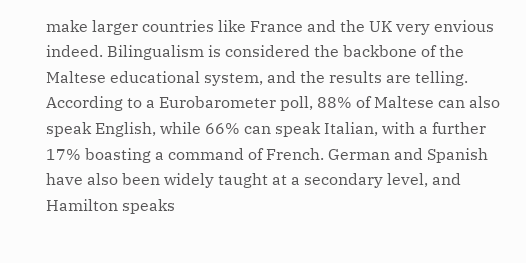make larger countries like France and the UK very envious indeed. Bilingualism is considered the backbone of the Maltese educational system, and the results are telling. According to a Eurobarometer poll, 88% of Maltese can also speak English, while 66% can speak Italian, with a further 17% boasting a command of French. German and Spanish have also been widely taught at a secondary level, and Hamilton speaks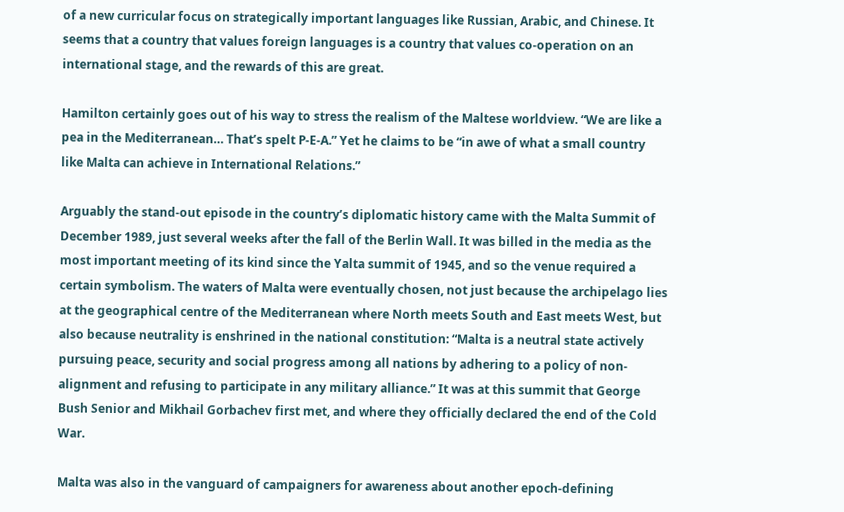of a new curricular focus on strategically important languages like Russian, Arabic, and Chinese. It seems that a country that values foreign languages is a country that values co-operation on an international stage, and the rewards of this are great.

Hamilton certainly goes out of his way to stress the realism of the Maltese worldview. “We are like a pea in the Mediterranean… That’s spelt P-E-A.” Yet he claims to be “in awe of what a small country like Malta can achieve in International Relations.”

Arguably the stand-out episode in the country’s diplomatic history came with the Malta Summit of December 1989, just several weeks after the fall of the Berlin Wall. It was billed in the media as the most important meeting of its kind since the Yalta summit of 1945, and so the venue required a certain symbolism. The waters of Malta were eventually chosen, not just because the archipelago lies at the geographical centre of the Mediterranean where North meets South and East meets West, but also because neutrality is enshrined in the national constitution: “Malta is a neutral state actively pursuing peace, security and social progress among all nations by adhering to a policy of non-alignment and refusing to participate in any military alliance.” It was at this summit that George Bush Senior and Mikhail Gorbachev first met, and where they officially declared the end of the Cold War.

Malta was also in the vanguard of campaigners for awareness about another epoch-defining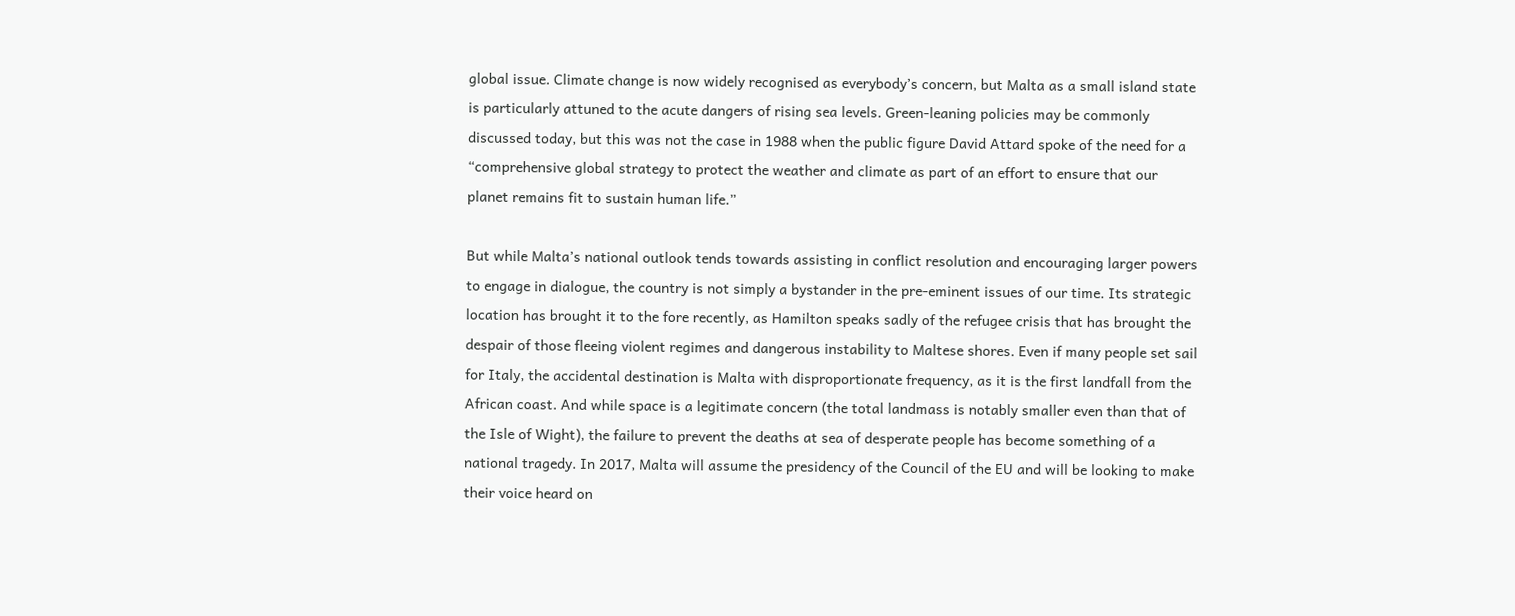global issue. Climate change is now widely recognised as everybody’s concern, but Malta as a small island state is particularly attuned to the acute dangers of rising sea levels. Green-leaning policies may be commonly discussed today, but this was not the case in 1988 when the public figure David Attard spoke of the need for a “comprehensive global strategy to protect the weather and climate as part of an effort to ensure that our planet remains fit to sustain human life.”

But while Malta’s national outlook tends towards assisting in conflict resolution and encouraging larger powers to engage in dialogue, the country is not simply a bystander in the pre-eminent issues of our time. Its strategic location has brought it to the fore recently, as Hamilton speaks sadly of the refugee crisis that has brought the despair of those fleeing violent regimes and dangerous instability to Maltese shores. Even if many people set sail for Italy, the accidental destination is Malta with disproportionate frequency, as it is the first landfall from the African coast. And while space is a legitimate concern (the total landmass is notably smaller even than that of the Isle of Wight), the failure to prevent the deaths at sea of desperate people has become something of a national tragedy. In 2017, Malta will assume the presidency of the Council of the EU and will be looking to make their voice heard on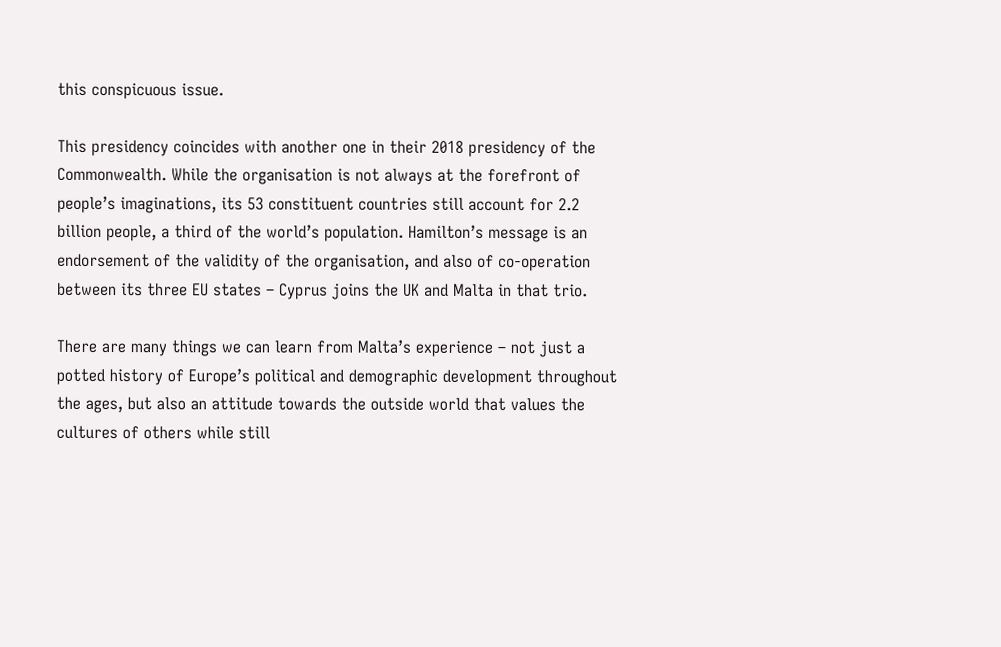this conspicuous issue.

This presidency coincides with another one in their 2018 presidency of the Commonwealth. While the organisation is not always at the forefront of people’s imaginations, its 53 constituent countries still account for 2.2 billion people, a third of the world’s population. Hamilton’s message is an endorsement of the validity of the organisation, and also of co-operation between its three EU states – Cyprus joins the UK and Malta in that trio.

There are many things we can learn from Malta’s experience – not just a potted history of Europe’s political and demographic development throughout the ages, but also an attitude towards the outside world that values the cultures of others while still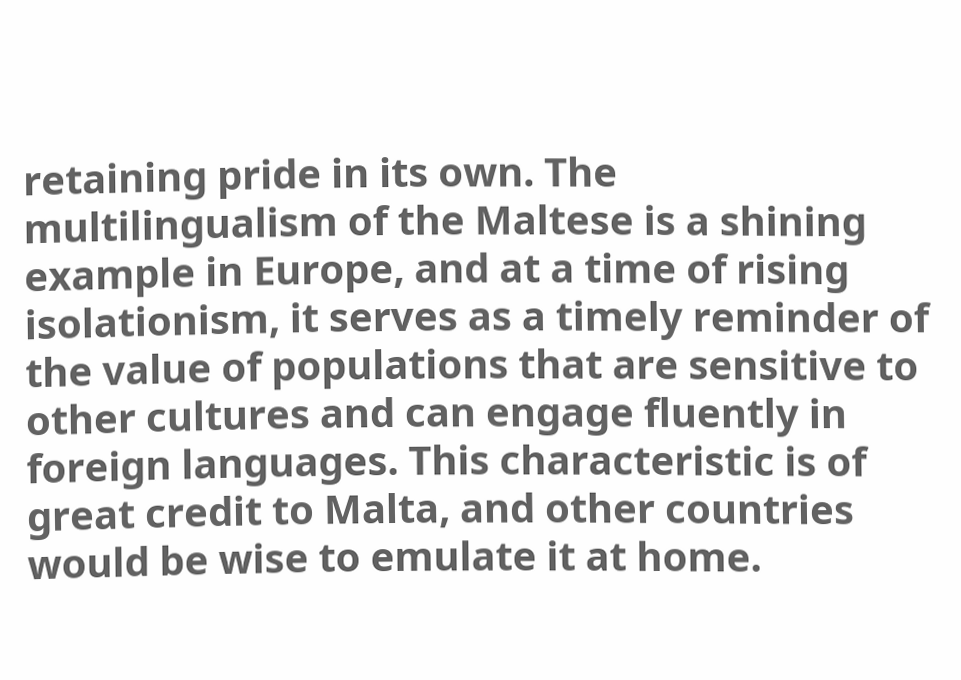retaining pride in its own. The multilingualism of the Maltese is a shining example in Europe, and at a time of rising isolationism, it serves as a timely reminder of the value of populations that are sensitive to other cultures and can engage fluently in foreign languages. This characteristic is of great credit to Malta, and other countries would be wise to emulate it at home.